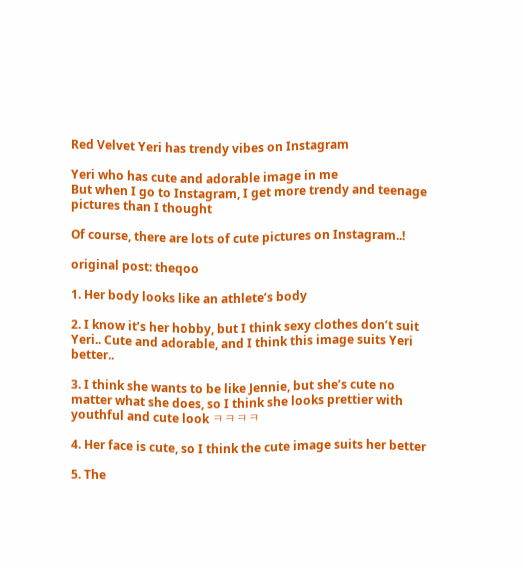Red Velvet Yeri has trendy vibes on Instagram

Yeri who has cute and adorable image in me
But when I go to Instagram, I get more trendy and teenage pictures than I thought

Of course, there are lots of cute pictures on Instagram..!

original post: theqoo

1. Her body looks like an athlete’s body

2. I know it’s her hobby, but I think sexy clothes don’t suit Yeri.. Cute and adorable, and I think this image suits Yeri better..

3. I think she wants to be like Jennie, but she’s cute no matter what she does, so I think she looks prettier with youthful and cute look ㅋㅋㅋㅋ

4. Her face is cute, so I think the cute image suits her better

5. The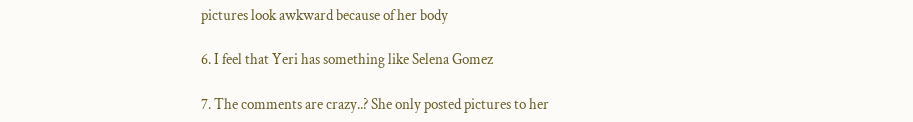pictures look awkward because of her body

6. I feel that Yeri has something like Selena Gomez

7. The comments are crazy..? She only posted pictures to her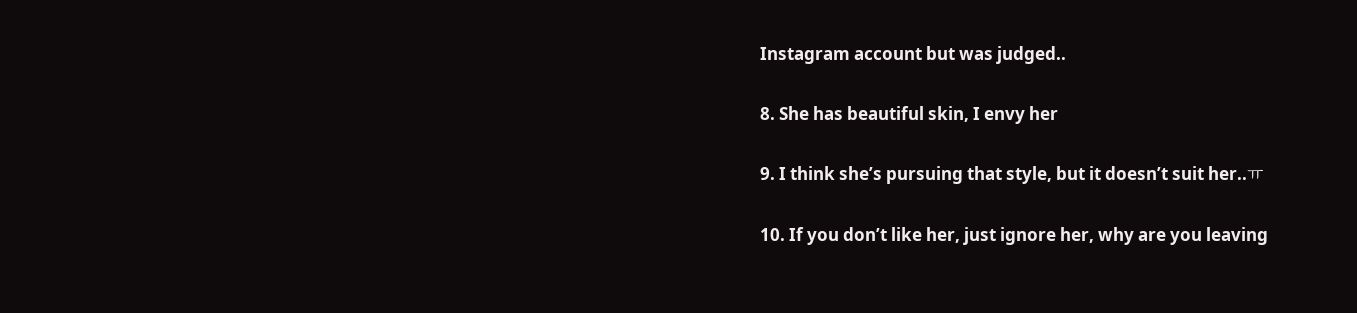Instagram account but was judged..

8. She has beautiful skin, I envy her

9. I think she’s pursuing that style, but it doesn’t suit her..ㅠ

10. If you don’t like her, just ignore her, why are you leaving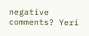negative comments? Yeri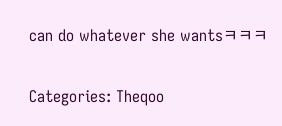can do whatever she wantsㅋㅋㅋ

Categories: Theqoo